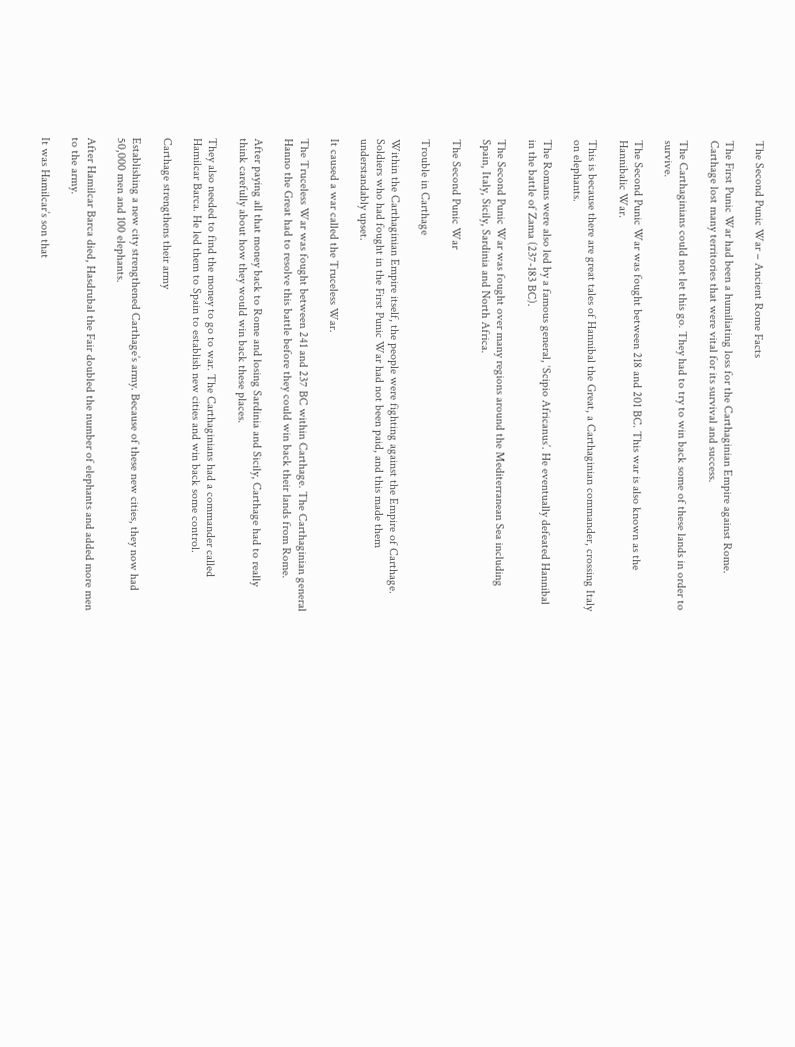The Second Punic War – Ancient Rome Facts

The First Punic War had been a humiliating loss for the Carthaginian Empire against Rome. Carthage lost many territories that were vital for its survival and success.

The Carthaginians could not let this go. They had to try to win back some of these lands in order to survive.

The Second Punic War was fought between 218 and 201 BC. This war is also known as the Hannibalic War.

This is because there are great tales of Hannibal the Great, a Carthaginian commander, crossing Italy on elephants.

The Romans were also led by a famous general, ‘Scipio Africanus’. He eventually defeated Hannibal in the battle of Zama (237-183 BC).

The Second Punic War was fought over many regions around the Mediterranean Sea including Spain, Italy, Sicily, Sardinia and North Africa.

The Second Punic War

Trouble in Carthage

Within the Carthaginian Empire itself, the people were fighting against the Empire of Carthage. Soldiers who had fought in the First Punic War had not been paid, and this made them understandably upset.

It caused a war called the Truceless War.

The Truceless War was fought between 241 and 237 BC within Carthage. The Carthaginian general Hanno the Great had to resolve this battle before they could win back their lands from Rome.

After paying all that money back to Rome and losing Sardinia and Sicily, Carthage had to really think carefully about how they would win back these places.

They also needed to find the money to go to war. The Carthaginians had a commander called Hamilcar Barca. He led them to Spain to establish new cities and win back some control.

Carthage strengthens their army

Establishing a new city strengthened Carthage’s army. Because of these new cities, they now had 50,000 men and 100 elephants.

After Hamilcar Barca died, Hasdrubal the Fair doubled the number of elephants and added more men to the army.

It was Hamilcar’s son that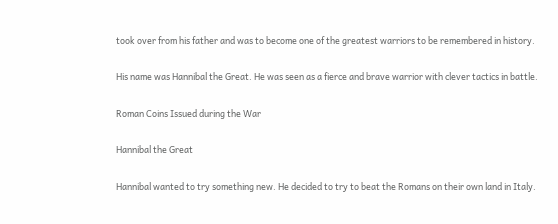took over from his father and was to become one of the greatest warriors to be remembered in history.

His name was Hannibal the Great. He was seen as a fierce and brave warrior with clever tactics in battle.

Roman Coins Issued during the War

Hannibal the Great

Hannibal wanted to try something new. He decided to try to beat the Romans on their own land in Italy.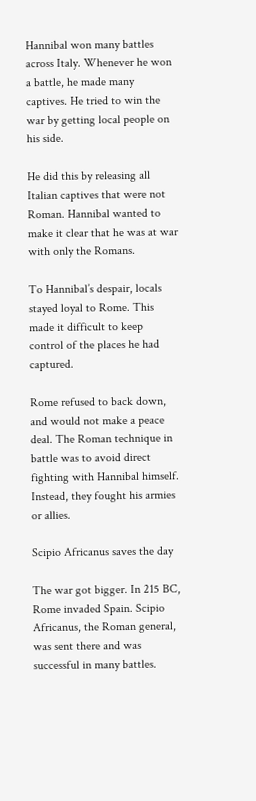Hannibal won many battles across Italy. Whenever he won a battle, he made many captives. He tried to win the war by getting local people on his side.

He did this by releasing all Italian captives that were not Roman. Hannibal wanted to make it clear that he was at war with only the Romans.

To Hannibal’s despair, locals stayed loyal to Rome. This made it difficult to keep control of the places he had captured.

Rome refused to back down, and would not make a peace deal. The Roman technique in battle was to avoid direct fighting with Hannibal himself. Instead, they fought his armies or allies.

Scipio Africanus saves the day

The war got bigger. In 215 BC, Rome invaded Spain. Scipio Africanus, the Roman general, was sent there and was successful in many battles.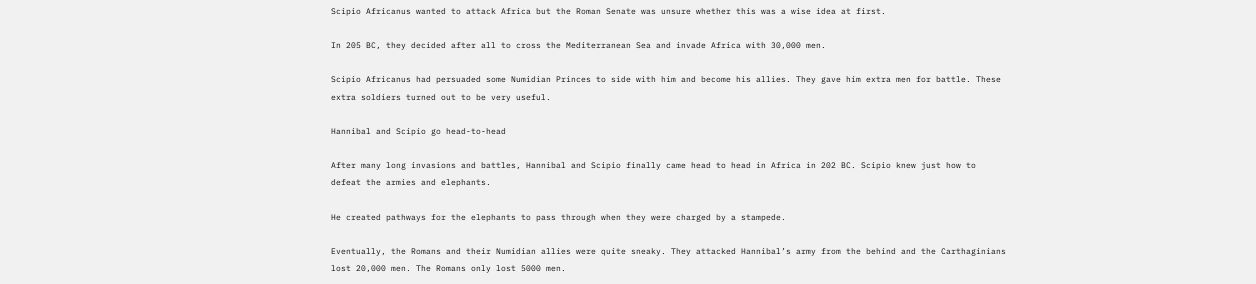Scipio Africanus wanted to attack Africa but the Roman Senate was unsure whether this was a wise idea at first.

In 205 BC, they decided after all to cross the Mediterranean Sea and invade Africa with 30,000 men.

Scipio Africanus had persuaded some Numidian Princes to side with him and become his allies. They gave him extra men for battle. These extra soldiers turned out to be very useful.

Hannibal and Scipio go head-to-head

After many long invasions and battles, Hannibal and Scipio finally came head to head in Africa in 202 BC. Scipio knew just how to defeat the armies and elephants.

He created pathways for the elephants to pass through when they were charged by a stampede.

Eventually, the Romans and their Numidian allies were quite sneaky. They attacked Hannibal’s army from the behind and the Carthaginians lost 20,000 men. The Romans only lost 5000 men.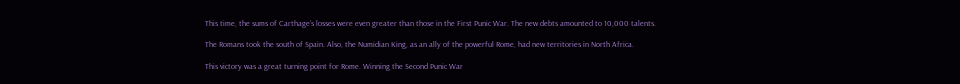This time, the sums of Carthage’s losses were even greater than those in the First Punic War. The new debts amounted to 10,000 talents.

The Romans took the south of Spain. Also, the Numidian King, as an ally of the powerful Rome, had new territories in North Africa.

This victory was a great turning point for Rome. Winning the Second Punic War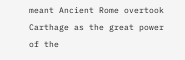meant Ancient Rome overtook Carthage as the great power of the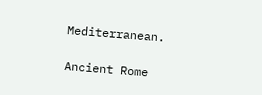Mediterranean.

Ancient Rome